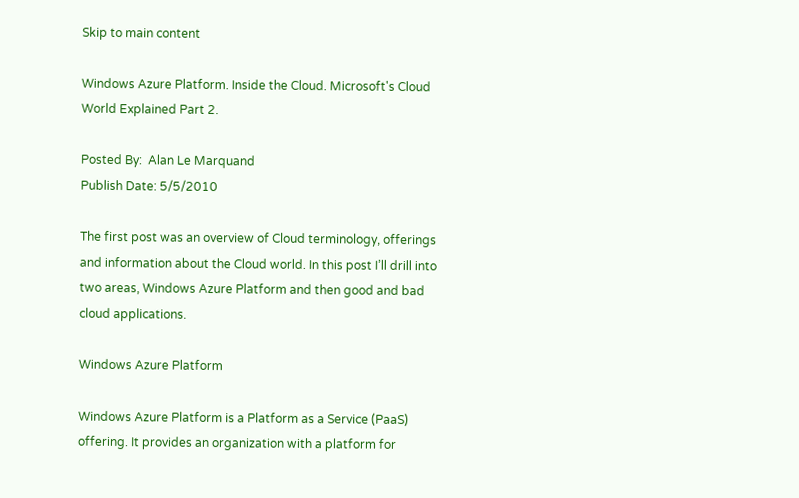Skip to main content

Windows Azure Platform. Inside the Cloud. Microsoft's Cloud World Explained Part 2.

Posted By:  Alan Le Marquand
Publish Date: 5/5/2010

The first post was an overview of Cloud terminology, offerings and information about the Cloud world. In this post I’ll drill into two areas, Windows Azure Platform and then good and bad cloud applications.

Windows Azure Platform

Windows Azure Platform is a Platform as a Service (PaaS) offering. It provides an organization with a platform for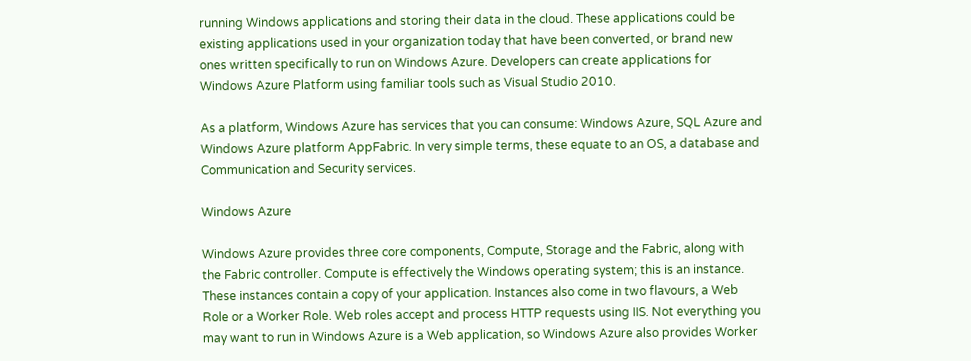running Windows applications and storing their data in the cloud. These applications could be existing applications used in your organization today that have been converted, or brand new ones written specifically to run on Windows Azure. Developers can create applications for Windows Azure Platform using familiar tools such as Visual Studio 2010.

As a platform, Windows Azure has services that you can consume: Windows Azure, SQL Azure and Windows Azure platform AppFabric. In very simple terms, these equate to an OS, a database and Communication and Security services.

Windows Azure

Windows Azure provides three core components, Compute, Storage and the Fabric, along with the Fabric controller. Compute is effectively the Windows operating system; this is an instance. These instances contain a copy of your application. Instances also come in two flavours, a Web Role or a Worker Role. Web roles accept and process HTTP requests using IIS. Not everything you may want to run in Windows Azure is a Web application, so Windows Azure also provides Worker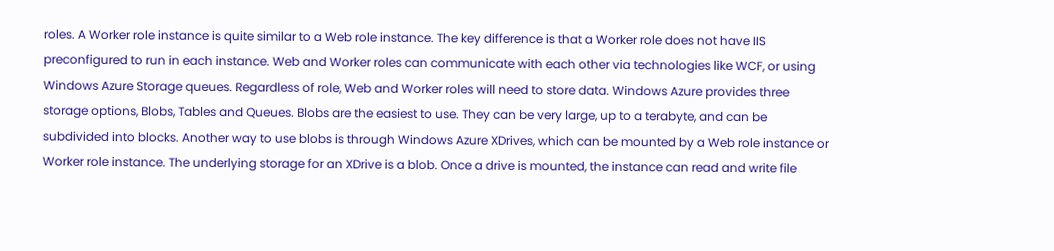roles. A Worker role instance is quite similar to a Web role instance. The key difference is that a Worker role does not have IIS preconfigured to run in each instance. Web and Worker roles can communicate with each other via technologies like WCF, or using Windows Azure Storage queues. Regardless of role, Web and Worker roles will need to store data. Windows Azure provides three storage options, Blobs, Tables and Queues. Blobs are the easiest to use. They can be very large, up to a terabyte, and can be subdivided into blocks. Another way to use blobs is through Windows Azure XDrives, which can be mounted by a Web role instance or Worker role instance. The underlying storage for an XDrive is a blob. Once a drive is mounted, the instance can read and write file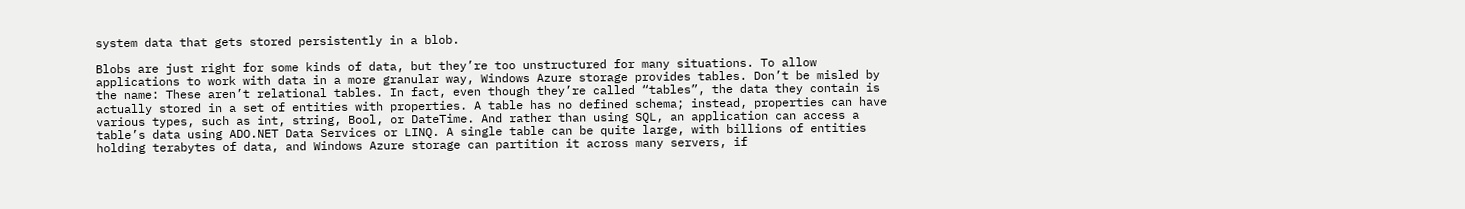system data that gets stored persistently in a blob.

Blobs are just right for some kinds of data, but they’re too unstructured for many situations. To allow applications to work with data in a more granular way, Windows Azure storage provides tables. Don’t be misled by the name: These aren’t relational tables. In fact, even though they’re called “tables”, the data they contain is actually stored in a set of entities with properties. A table has no defined schema; instead, properties can have various types, such as int, string, Bool, or DateTime. And rather than using SQL, an application can access a table’s data using ADO.NET Data Services or LINQ. A single table can be quite large, with billions of entities holding terabytes of data, and Windows Azure storage can partition it across many servers, if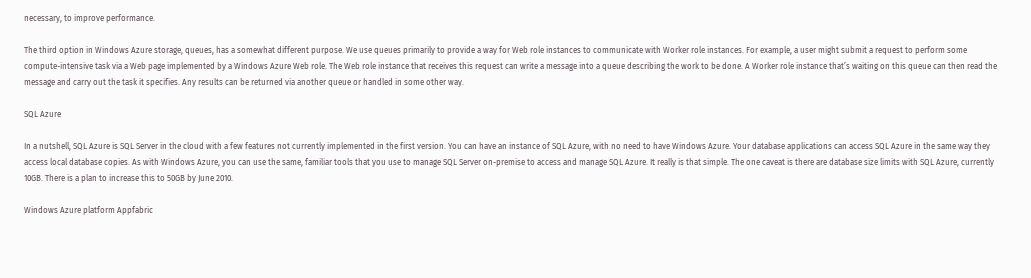necessary, to improve performance.

The third option in Windows Azure storage, queues, has a somewhat different purpose. We use queues primarily to provide a way for Web role instances to communicate with Worker role instances. For example, a user might submit a request to perform some compute-intensive task via a Web page implemented by a Windows Azure Web role. The Web role instance that receives this request can write a message into a queue describing the work to be done. A Worker role instance that’s waiting on this queue can then read the message and carry out the task it specifies. Any results can be returned via another queue or handled in some other way.

SQL Azure

In a nutshell, SQL Azure is SQL Server in the cloud with a few features not currently implemented in the first version. You can have an instance of SQL Azure, with no need to have Windows Azure. Your database applications can access SQL Azure in the same way they access local database copies. As with Windows Azure, you can use the same, familiar tools that you use to manage SQL Server on-premise to access and manage SQL Azure. It really is that simple. The one caveat is there are database size limits with SQL Azure, currently 10GB. There is a plan to increase this to 50GB by June 2010.

Windows Azure platform Appfabric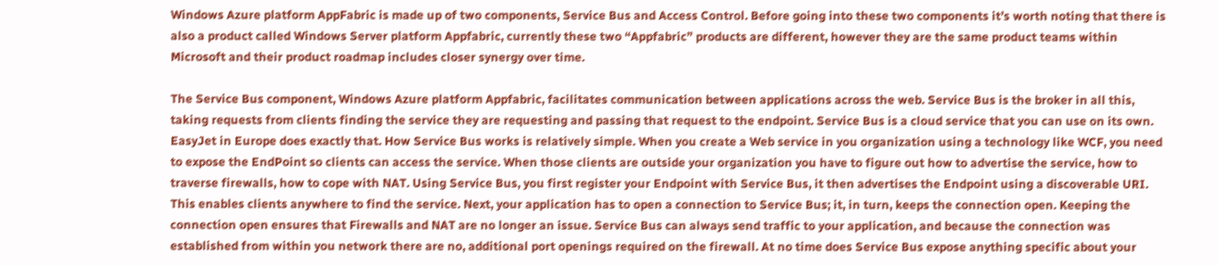Windows Azure platform AppFabric is made up of two components, Service Bus and Access Control. Before going into these two components it’s worth noting that there is also a product called Windows Server platform Appfabric, currently these two “Appfabric” products are different, however they are the same product teams within Microsoft and their product roadmap includes closer synergy over time.

The Service Bus component, Windows Azure platform Appfabric, facilitates communication between applications across the web. Service Bus is the broker in all this, taking requests from clients finding the service they are requesting and passing that request to the endpoint. Service Bus is a cloud service that you can use on its own. EasyJet in Europe does exactly that. How Service Bus works is relatively simple. When you create a Web service in you organization using a technology like WCF, you need to expose the EndPoint so clients can access the service. When those clients are outside your organization you have to figure out how to advertise the service, how to traverse firewalls, how to cope with NAT. Using Service Bus, you first register your Endpoint with Service Bus, it then advertises the Endpoint using a discoverable URI. This enables clients anywhere to find the service. Next, your application has to open a connection to Service Bus; it, in turn, keeps the connection open. Keeping the connection open ensures that Firewalls and NAT are no longer an issue. Service Bus can always send traffic to your application, and because the connection was established from within you network there are no, additional port openings required on the firewall. At no time does Service Bus expose anything specific about your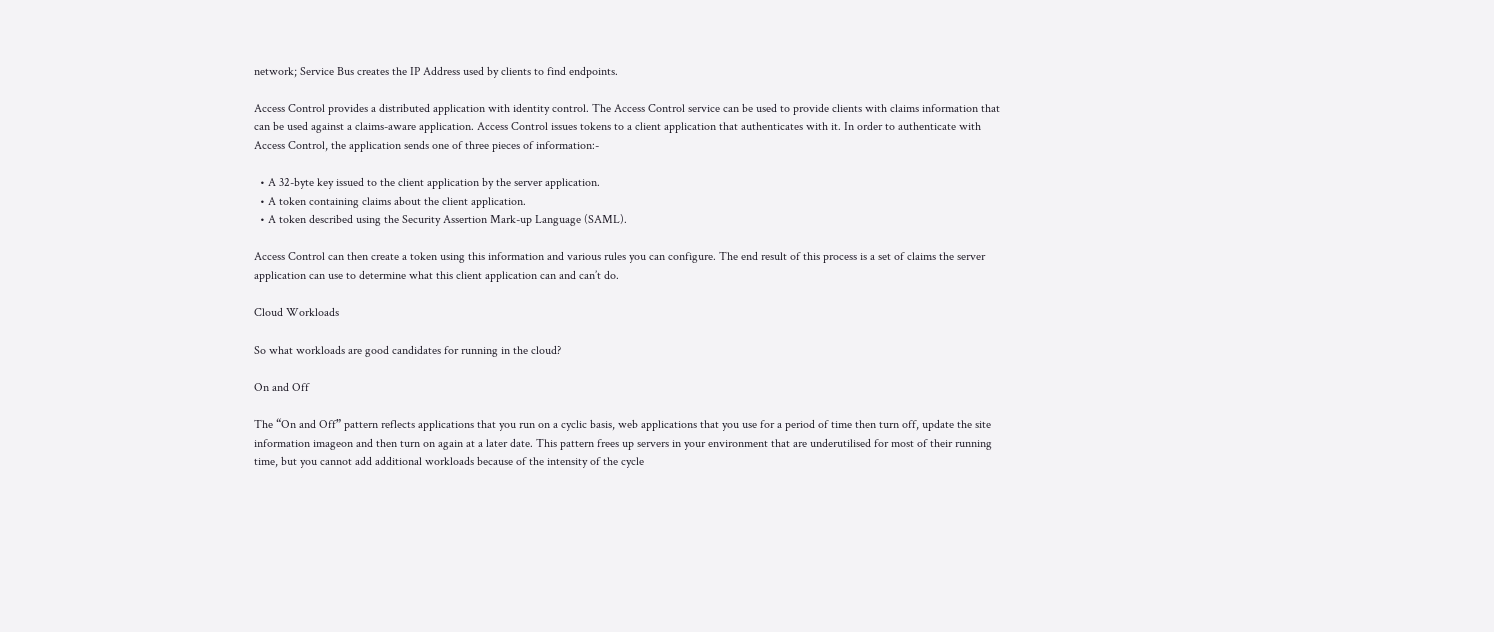network; Service Bus creates the IP Address used by clients to find endpoints.

Access Control provides a distributed application with identity control. The Access Control service can be used to provide clients with claims information that can be used against a claims-aware application. Access Control issues tokens to a client application that authenticates with it. In order to authenticate with Access Control, the application sends one of three pieces of information:-

  • A 32-byte key issued to the client application by the server application.
  • A token containing claims about the client application.
  • A token described using the Security Assertion Mark-up Language (SAML).

Access Control can then create a token using this information and various rules you can configure. The end result of this process is a set of claims the server application can use to determine what this client application can and can’t do.

Cloud Workloads

So what workloads are good candidates for running in the cloud?

On and Off

The “On and Off” pattern reflects applications that you run on a cyclic basis, web applications that you use for a period of time then turn off, update the site information imageon and then turn on again at a later date. This pattern frees up servers in your environment that are underutilised for most of their running time, but you cannot add additional workloads because of the intensity of the cycle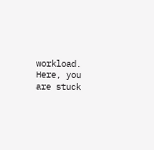workload. Here, you are stuck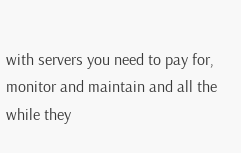with servers you need to pay for, monitor and maintain and all the while they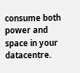consume both power and space in your datacentre.